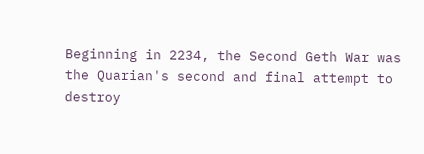Beginning in 2234, the Second Geth War was the Quarian's second and final attempt to destroy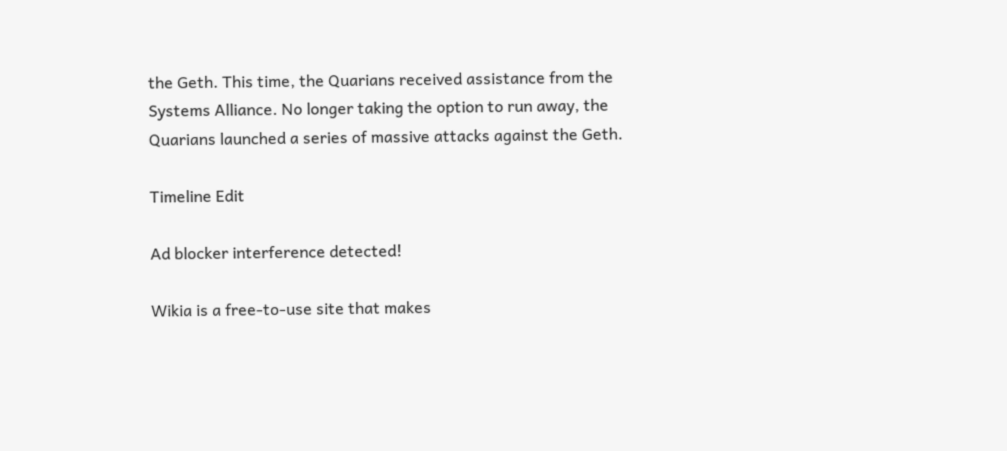the Geth. This time, the Quarians received assistance from the Systems Alliance. No longer taking the option to run away, the Quarians launched a series of massive attacks against the Geth.

Timeline Edit

Ad blocker interference detected!

Wikia is a free-to-use site that makes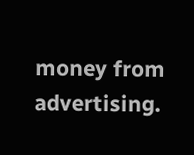money from advertising.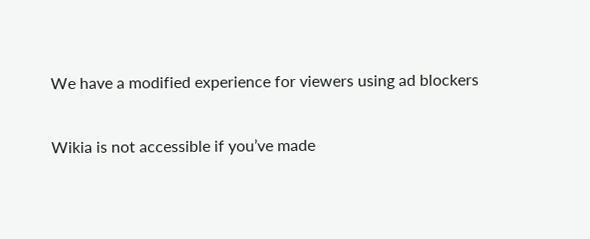We have a modified experience for viewers using ad blockers

Wikia is not accessible if you’ve made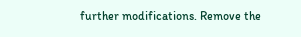further modifications. Remove the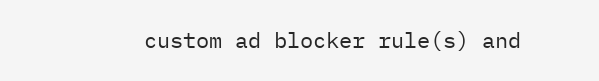custom ad blocker rule(s) and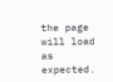the page will load as expected.